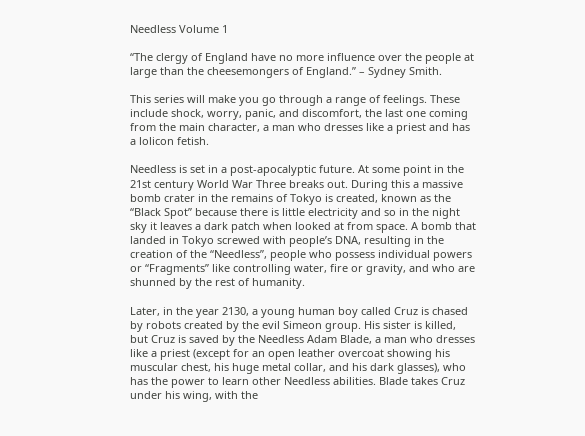Needless Volume 1

“The clergy of England have no more influence over the people at large than the cheesemongers of England.” – Sydney Smith.

This series will make you go through a range of feelings. These include shock, worry, panic, and discomfort, the last one coming from the main character, a man who dresses like a priest and has a lolicon fetish.

Needless is set in a post-apocalyptic future. At some point in the 21st century World War Three breaks out. During this a massive bomb crater in the remains of Tokyo is created, known as the “Black Spot” because there is little electricity and so in the night sky it leaves a dark patch when looked at from space. A bomb that landed in Tokyo screwed with people’s DNA, resulting in the creation of the “Needless”, people who possess individual powers or “Fragments” like controlling water, fire or gravity, and who are shunned by the rest of humanity.

Later, in the year 2130, a young human boy called Cruz is chased by robots created by the evil Simeon group. His sister is killed, but Cruz is saved by the Needless Adam Blade, a man who dresses like a priest (except for an open leather overcoat showing his muscular chest, his huge metal collar, and his dark glasses), who has the power to learn other Needless abilities. Blade takes Cruz under his wing, with the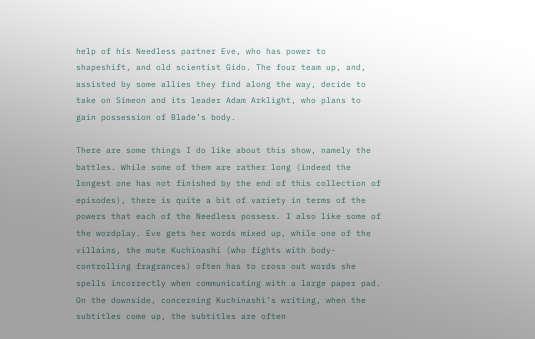help of his Needless partner Eve, who has power to shapeshift, and old scientist Gido. The four team up, and, assisted by some allies they find along the way, decide to take on Simeon and its leader Adam Arklight, who plans to gain possession of Blade’s body.

There are some things I do like about this show, namely the battles. While some of them are rather long (indeed the longest one has not finished by the end of this collection of episodes), there is quite a bit of variety in terms of the powers that each of the Needless possess. I also like some of the wordplay. Eve gets her words mixed up, while one of the villains, the mute Kuchinashi (who fights with body-controlling fragrances) often has to cross out words she spells incorrectly when communicating with a large paper pad. On the downside, concerning Kuchinashi’s writing, when the subtitles come up, the subtitles are often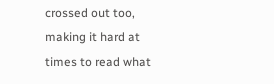crossed out too, making it hard at times to read what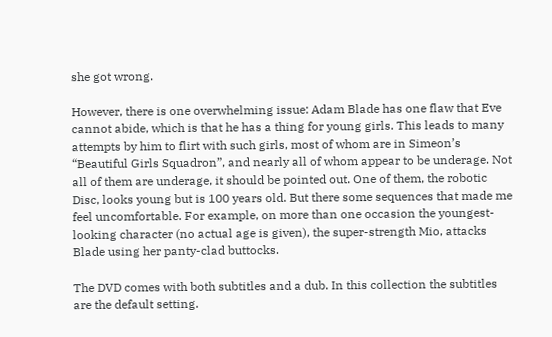she got wrong.

However, there is one overwhelming issue: Adam Blade has one flaw that Eve cannot abide, which is that he has a thing for young girls. This leads to many attempts by him to flirt with such girls, most of whom are in Simeon’s “Beautiful Girls Squadron”, and nearly all of whom appear to be underage. Not all of them are underage, it should be pointed out. One of them, the robotic Disc, looks young but is 100 years old. But there some sequences that made me feel uncomfortable. For example, on more than one occasion the youngest-looking character (no actual age is given), the super-strength Mio, attacks Blade using her panty-clad buttocks.

The DVD comes with both subtitles and a dub. In this collection the subtitles are the default setting.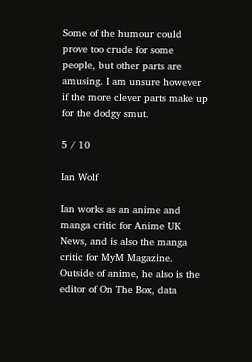Some of the humour could prove too crude for some people, but other parts are amusing. I am unsure however if the more clever parts make up for the dodgy smut.

5 / 10

Ian Wolf

Ian works as an anime and manga critic for Anime UK News, and is also the manga critic for MyM Magazine. Outside of anime, he also is the editor of On The Box, data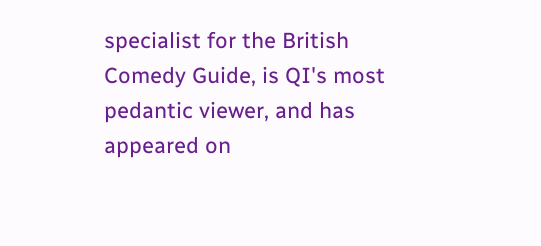specialist for the British Comedy Guide, is QI's most pedantic viewer, and has appeared on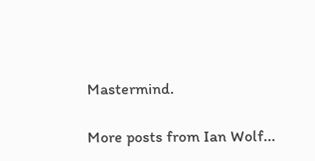Mastermind.

More posts from Ian Wolf...